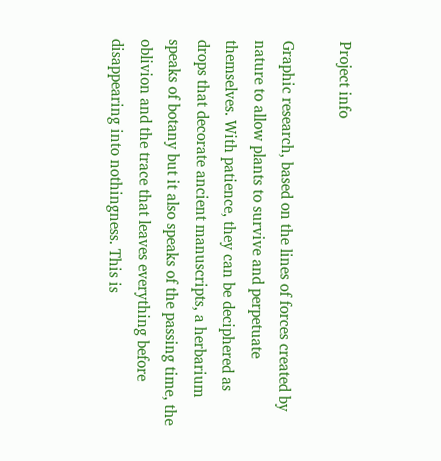Project info

Graphic research, based on the lines of forces created by nature to allow plants to survive and perpetuate themselves. With patience, they can be deciphered as drops that decorate ancient manuscripts, a herbarium speaks of botany but it also speaks of the passing time, the oblivion and the trace that leaves everything before disappearing into nothingness. This is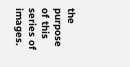the purpose of this series of images.